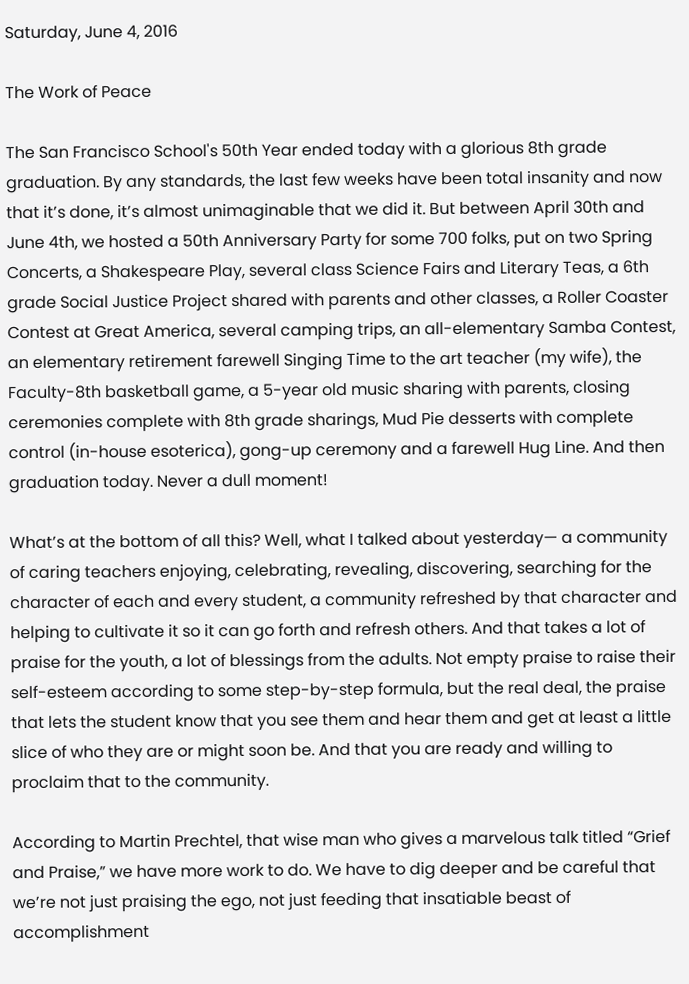Saturday, June 4, 2016

The Work of Peace

The San Francisco School's 50th Year ended today with a glorious 8th grade graduation. By any standards, the last few weeks have been total insanity and now that it’s done, it’s almost unimaginable that we did it. But between April 30th and June 4th, we hosted a 50th Anniversary Party for some 700 folks, put on two Spring Concerts, a Shakespeare Play, several class Science Fairs and Literary Teas, a 6th grade Social Justice Project shared with parents and other classes, a Roller Coaster Contest at Great America, several camping trips, an all-elementary Samba Contest, an elementary retirement farewell Singing Time to the art teacher (my wife), the Faculty-8th basketball game, a 5-year old music sharing with parents, closing ceremonies complete with 8th grade sharings, Mud Pie desserts with complete control (in-house esoterica), gong-up ceremony and a farewell Hug Line. And then graduation today. Never a dull moment!

What’s at the bottom of all this? Well, what I talked about yesterday— a community of caring teachers enjoying, celebrating, revealing, discovering, searching for the character of each and every student, a community refreshed by that character and helping to cultivate it so it can go forth and refresh others. And that takes a lot of praise for the youth, a lot of blessings from the adults. Not empty praise to raise their self-esteem according to some step-by-step formula, but the real deal, the praise that lets the student know that you see them and hear them and get at least a little slice of who they are or might soon be. And that you are ready and willing to proclaim that to the community.

According to Martin Prechtel, that wise man who gives a marvelous talk titled “Grief and Praise,” we have more work to do. We have to dig deeper and be careful that we’re not just praising the ego, not just feeding that insatiable beast of accomplishment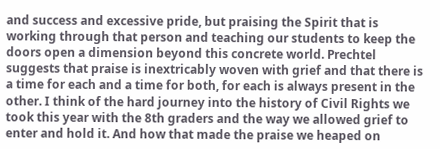and success and excessive pride, but praising the Spirit that is working through that person and teaching our students to keep the doors open a dimension beyond this concrete world. Prechtel suggests that praise is inextricably woven with grief and that there is a time for each and a time for both, for each is always present in the other. I think of the hard journey into the history of Civil Rights we took this year with the 8th graders and the way we allowed grief to enter and hold it. And how that made the praise we heaped on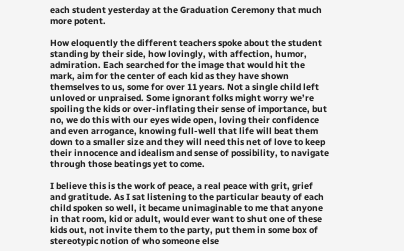each student yesterday at the Graduation Ceremony that much more potent.

How eloquently the different teachers spoke about the student standing by their side, how lovingly, with affection, humor, admiration. Each searched for the image that would hit the mark, aim for the center of each kid as they have shown themselves to us, some for over 11 years. Not a single child left unloved or unpraised. Some ignorant folks might worry we’re spoiling the kids or over-inflating their sense of importance, but no, we do this with our eyes wide open, loving their confidence and even arrogance, knowing full-well that life will beat them down to a smaller size and they will need this net of love to keep their innocence and idealism and sense of possibility, to navigate through those beatings yet to come.

I believe this is the work of peace, a real peace with grit, grief and gratitude. As I sat listening to the particular beauty of each child spoken so well, it became unimaginable to me that anyone in that room, kid or adult, would ever want to shut one of these kids out, not invite them to the party, put them in some box of stereotypic notion of who someone else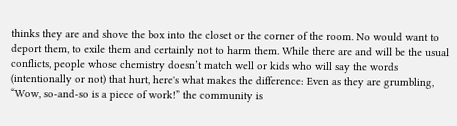thinks they are and shove the box into the closet or the corner of the room. No would want to deport them, to exile them and certainly not to harm them. While there are and will be the usual conflicts, people whose chemistry doesn’t match well or kids who will say the words (intentionally or not) that hurt, here's what makes the difference: Even as they are grumbling, “Wow, so-and-so is a piece of work!” the community is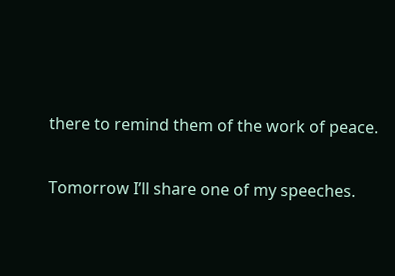there to remind them of the work of peace.

Tomorrow I’ll share one of my speeches.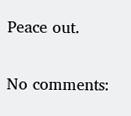Peace out.

No comments: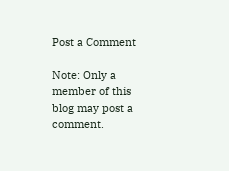Post a Comment

Note: Only a member of this blog may post a comment.